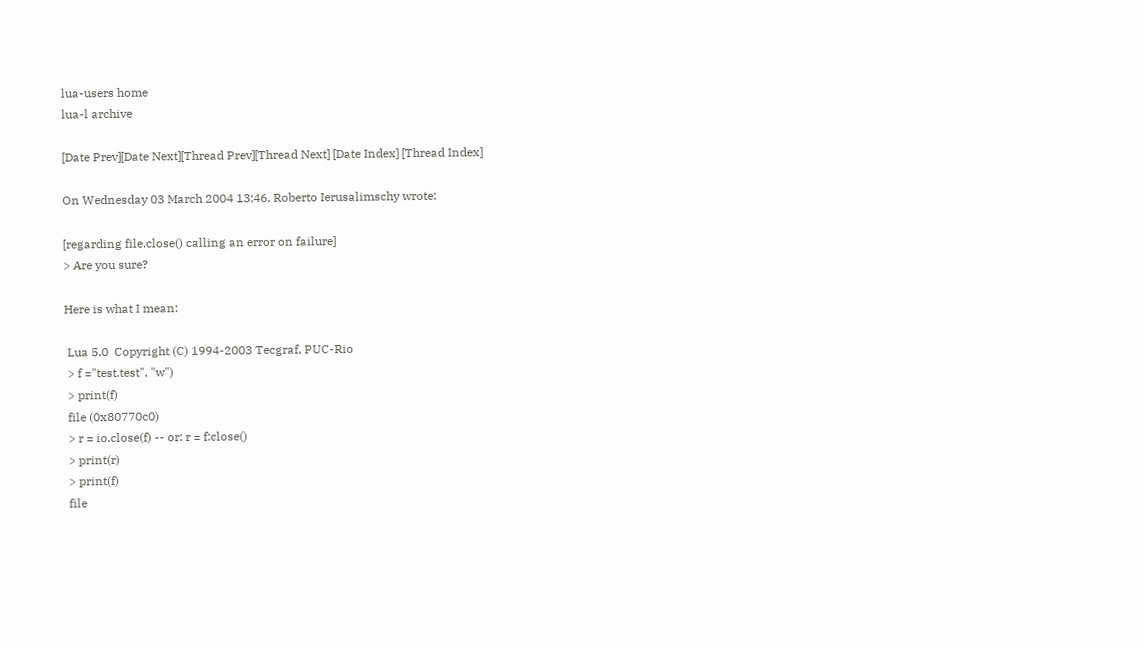lua-users home
lua-l archive

[Date Prev][Date Next][Thread Prev][Thread Next] [Date Index] [Thread Index]

On Wednesday 03 March 2004 13:46, Roberto Ierusalimschy wrote:

[regarding file.close() calling an error on failure]
> Are you sure?

Here is what I mean:

 Lua 5.0  Copyright (C) 1994-2003 Tecgraf, PUC-Rio
 > f ="test.test", "w")
 > print(f)
 file (0x80770c0)
 > r = io.close(f) -- or: r = f:close()
 > print(r)
 > print(f)
 file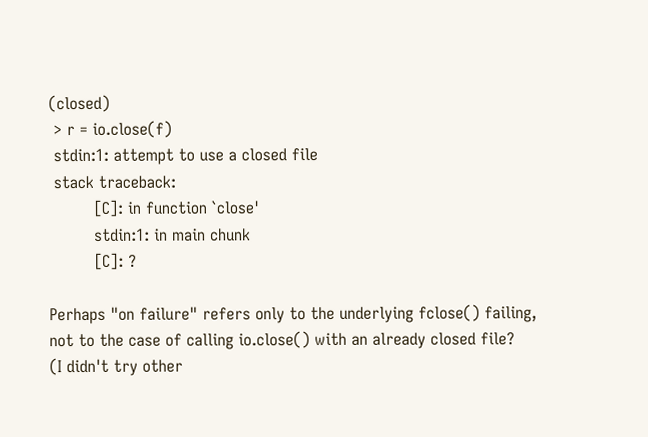(closed)
 > r = io.close(f)
 stdin:1: attempt to use a closed file
 stack traceback:
         [C]: in function `close'
         stdin:1: in main chunk
         [C]: ?

Perhaps "on failure" refers only to the underlying fclose() failing,
not to the case of calling io.close() with an already closed file?
(I didn't try other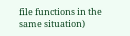file functions in the same situation)